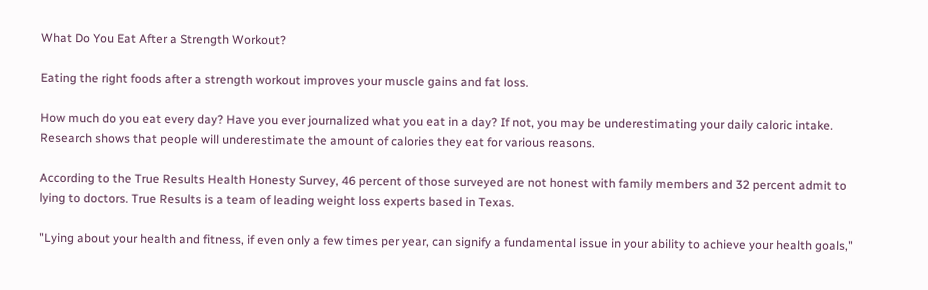What Do You Eat After a Strength Workout?

Eating the right foods after a strength workout improves your muscle gains and fat loss.

How much do you eat every day? Have you ever journalized what you eat in a day? If not, you may be underestimating your daily caloric intake. Research shows that people will underestimate the amount of calories they eat for various reasons.

According to the True Results Health Honesty Survey, 46 percent of those surveyed are not honest with family members and 32 percent admit to lying to doctors. True Results is a team of leading weight loss experts based in Texas.

"Lying about your health and fitness, if even only a few times per year, can signify a fundamental issue in your ability to achieve your health goals,"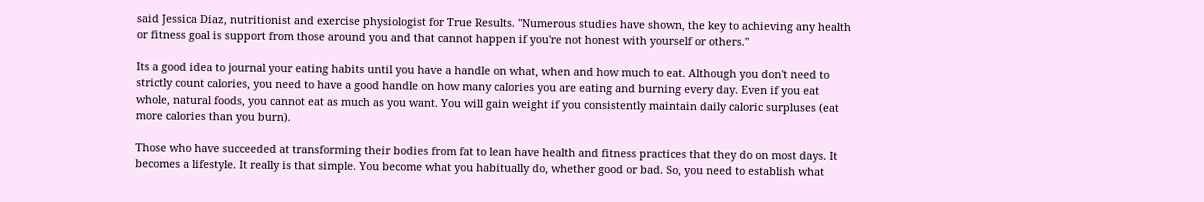said Jessica Diaz, nutritionist and exercise physiologist for True Results. "Numerous studies have shown, the key to achieving any health or fitness goal is support from those around you and that cannot happen if you're not honest with yourself or others."

Its a good idea to journal your eating habits until you have a handle on what, when and how much to eat. Although you don't need to strictly count calories, you need to have a good handle on how many calories you are eating and burning every day. Even if you eat whole, natural foods, you cannot eat as much as you want. You will gain weight if you consistently maintain daily caloric surpluses (eat more calories than you burn).

Those who have succeeded at transforming their bodies from fat to lean have health and fitness practices that they do on most days. It becomes a lifestyle. It really is that simple. You become what you habitually do, whether good or bad. So, you need to establish what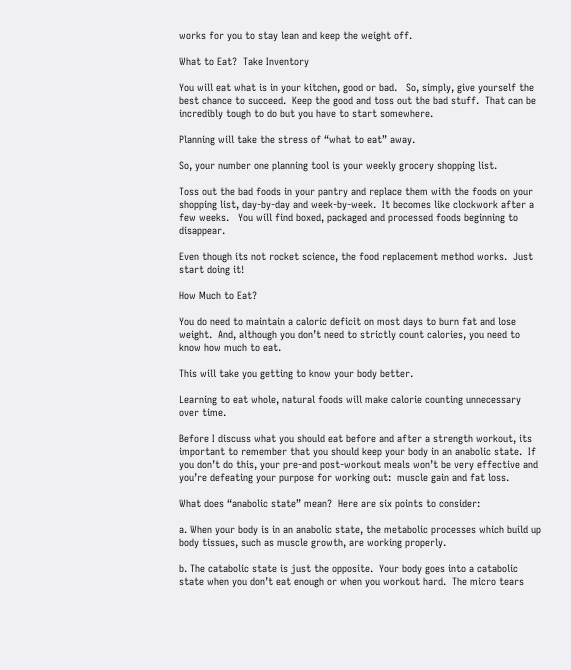works for you to stay lean and keep the weight off.

What to Eat?  Take Inventory

You will eat what is in your kitchen, good or bad.   So, simply, give yourself the best chance to succeed.  Keep the good and toss out the bad stuff.  That can be incredibly tough to do but you have to start somewhere.

Planning will take the stress of “what to eat” away.

So, your number one planning tool is your weekly grocery shopping list.

Toss out the bad foods in your pantry and replace them with the foods on your shopping list, day-by-day and week-by-week.  It becomes like clockwork after a few weeks.   You will find boxed, packaged and processed foods beginning to disappear.

Even though its not rocket science, the food replacement method works.  Just start doing it!

How Much to Eat?

You do need to maintain a caloric deficit on most days to burn fat and lose weight.  And, although you don’t need to strictly count calories, you need to know how much to eat.

This will take you getting to know your body better.

Learning to eat whole, natural foods will make calorie counting unnecessary over time.

Before I discuss what you should eat before and after a strength workout, its important to remember that you should keep your body in an anabolic state.  If you don’t do this, your pre-and post-workout meals won’t be very effective and you’re defeating your purpose for working out:  muscle gain and fat loss.

What does “anabolic state” mean?  Here are six points to consider:

a. When your body is in an anabolic state, the metabolic processes which build up body tissues, such as muscle growth, are working properly.

b. The catabolic state is just the opposite.  Your body goes into a catabolic state when you don’t eat enough or when you workout hard.  The micro tears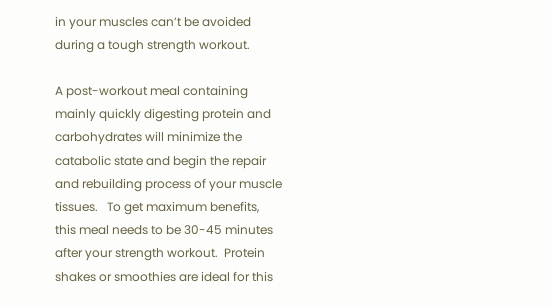in your muscles can’t be avoided during a tough strength workout.

A post-workout meal containing mainly quickly digesting protein and carbohydrates will minimize the catabolic state and begin the repair and rebuilding process of your muscle tissues.   To get maximum benefits, this meal needs to be 30-45 minutes after your strength workout.  Protein shakes or smoothies are ideal for this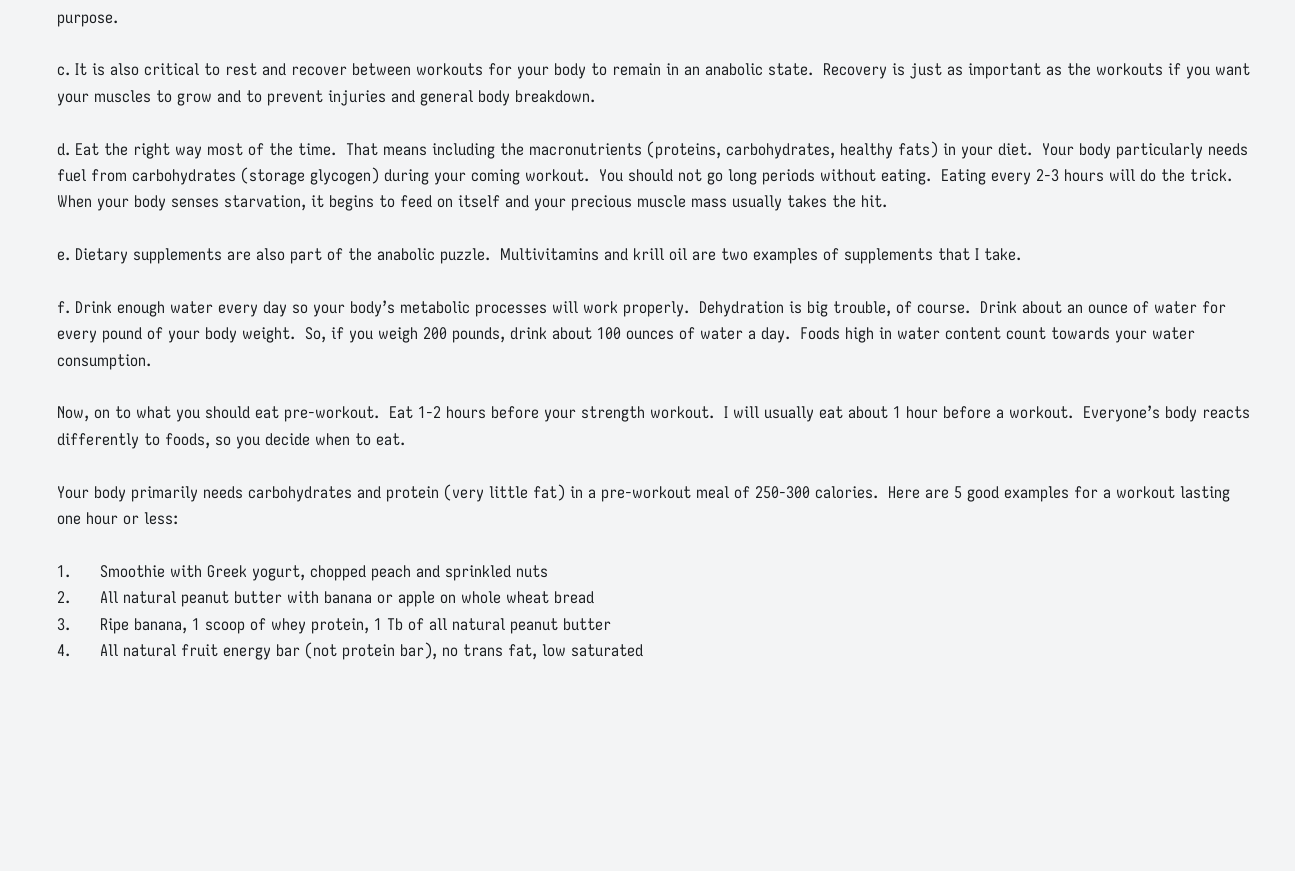purpose.

c. It is also critical to rest and recover between workouts for your body to remain in an anabolic state.  Recovery is just as important as the workouts if you want your muscles to grow and to prevent injuries and general body breakdown.

d. Eat the right way most of the time.  That means including the macronutrients (proteins, carbohydrates, healthy fats) in your diet.  Your body particularly needs fuel from carbohydrates (storage glycogen) during your coming workout.  You should not go long periods without eating.  Eating every 2-3 hours will do the trick.  When your body senses starvation, it begins to feed on itself and your precious muscle mass usually takes the hit.

e. Dietary supplements are also part of the anabolic puzzle.  Multivitamins and krill oil are two examples of supplements that I take.

f. Drink enough water every day so your body’s metabolic processes will work properly.  Dehydration is big trouble, of course.  Drink about an ounce of water for every pound of your body weight.  So, if you weigh 200 pounds, drink about 100 ounces of water a day.  Foods high in water content count towards your water consumption.

Now, on to what you should eat pre-workout.  Eat 1-2 hours before your strength workout.  I will usually eat about 1 hour before a workout.  Everyone’s body reacts differently to foods, so you decide when to eat.

Your body primarily needs carbohydrates and protein (very little fat) in a pre-workout meal of 250-300 calories.  Here are 5 good examples for a workout lasting one hour or less:

1.      Smoothie with Greek yogurt, chopped peach and sprinkled nuts
2.      All natural peanut butter with banana or apple on whole wheat bread
3.      Ripe banana, 1 scoop of whey protein, 1 Tb of all natural peanut butter
4.      All natural fruit energy bar (not protein bar), no trans fat, low saturated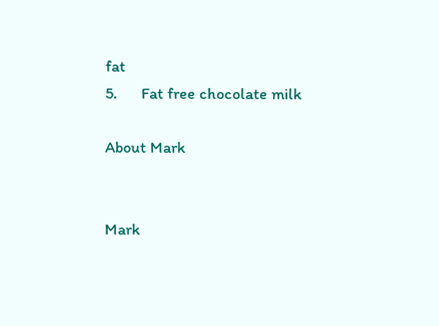fat
5.      Fat free chocolate milk

About Mark


Mark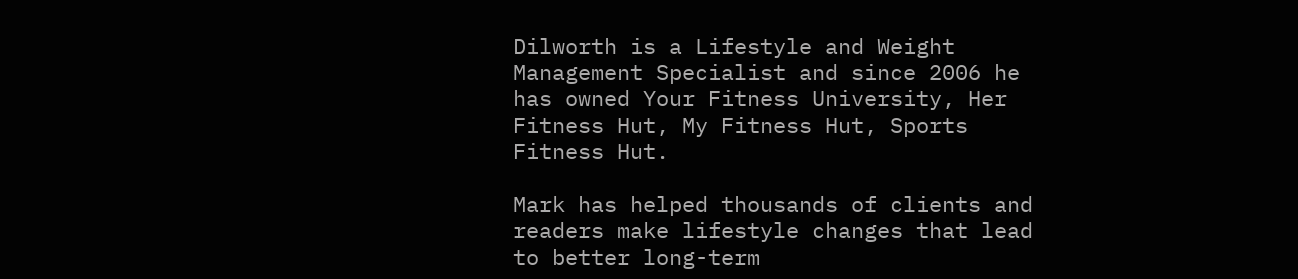Dilworth is a Lifestyle and Weight Management Specialist and since 2006 he has owned Your Fitness University, Her Fitness Hut, My Fitness Hut, Sports Fitness Hut.

Mark has helped thousands of clients and readers make lifestyle changes that lead to better long-term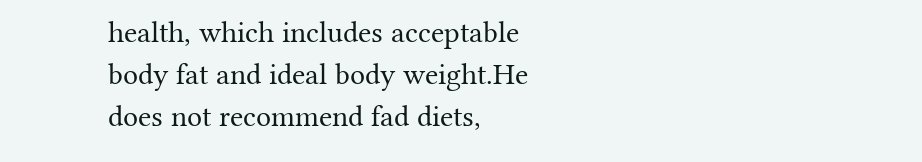health, which includes acceptable body fat and ideal body weight.He does not recommend fad diets,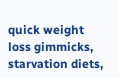quick weight loss gimmicks, starvation diets,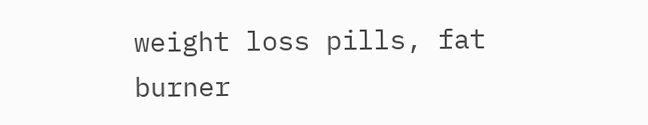weight loss pills, fat burner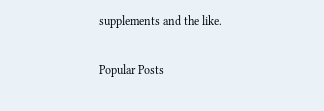supplements and the like.

Popular Posts